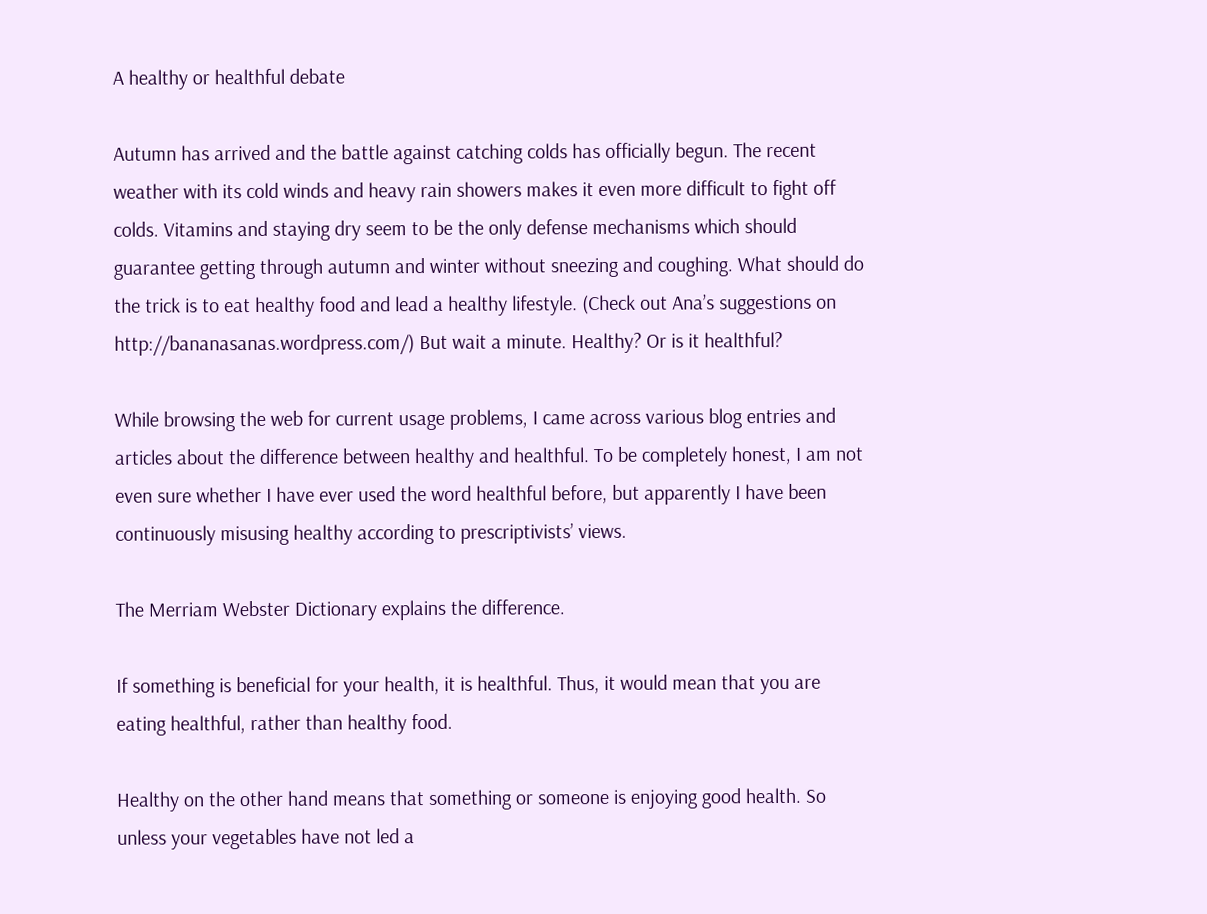A healthy or healthful debate

Autumn has arrived and the battle against catching colds has officially begun. The recent weather with its cold winds and heavy rain showers makes it even more difficult to fight off colds. Vitamins and staying dry seem to be the only defense mechanisms which should guarantee getting through autumn and winter without sneezing and coughing. What should do the trick is to eat healthy food and lead a healthy lifestyle. (Check out Ana’s suggestions on http://bananasanas.wordpress.com/) But wait a minute. Healthy? Or is it healthful?

While browsing the web for current usage problems, I came across various blog entries and articles about the difference between healthy and healthful. To be completely honest, I am not even sure whether I have ever used the word healthful before, but apparently I have been continuously misusing healthy according to prescriptivists’ views.

The Merriam Webster Dictionary explains the difference.

If something is beneficial for your health, it is healthful. Thus, it would mean that you are eating healthful, rather than healthy food.

Healthy on the other hand means that something or someone is enjoying good health. So unless your vegetables have not led a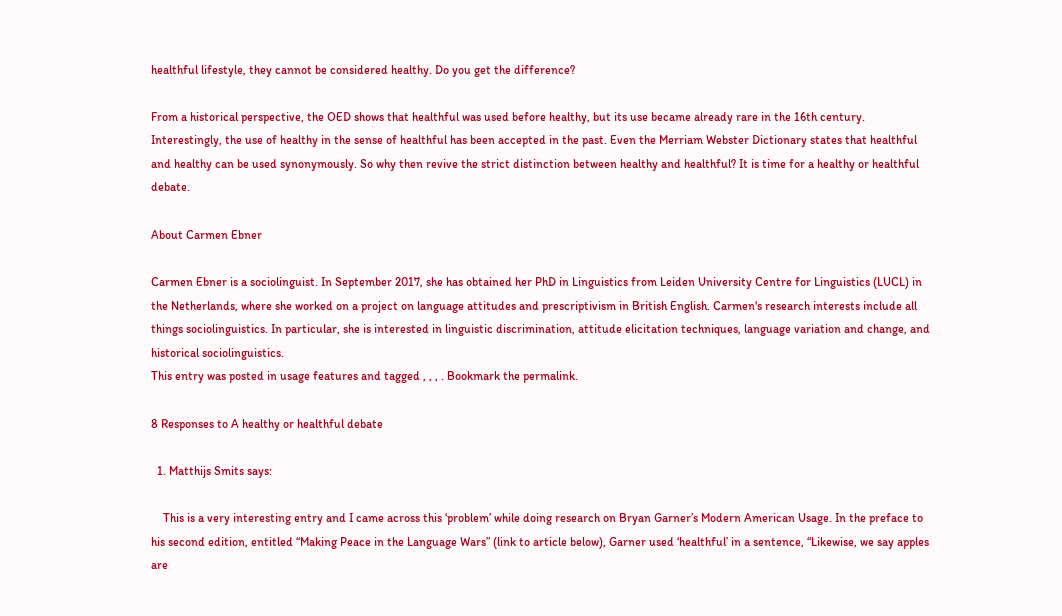healthful lifestyle, they cannot be considered healthy. Do you get the difference?

From a historical perspective, the OED shows that healthful was used before healthy, but its use became already rare in the 16th century. Interestingly, the use of healthy in the sense of healthful has been accepted in the past. Even the Merriam Webster Dictionary states that healthful and healthy can be used synonymously. So why then revive the strict distinction between healthy and healthful? It is time for a healthy or healthful debate.

About Carmen Ebner

Carmen Ebner is a sociolinguist. In September 2017, she has obtained her PhD in Linguistics from Leiden University Centre for Linguistics (LUCL) in the Netherlands, where she worked on a project on language attitudes and prescriptivism in British English. Carmen's research interests include all things sociolinguistics. In particular, she is interested in linguistic discrimination, attitude elicitation techniques, language variation and change, and historical sociolinguistics.
This entry was posted in usage features and tagged , , , . Bookmark the permalink.

8 Responses to A healthy or healthful debate

  1. Matthijs Smits says:

    This is a very interesting entry and I came across this ‘problem’ while doing research on Bryan Garner’s Modern American Usage. In the preface to his second edition, entitled “Making Peace in the Language Wars” (link to article below), Garner used ‘healthful’ in a sentence, “Likewise, we say apples are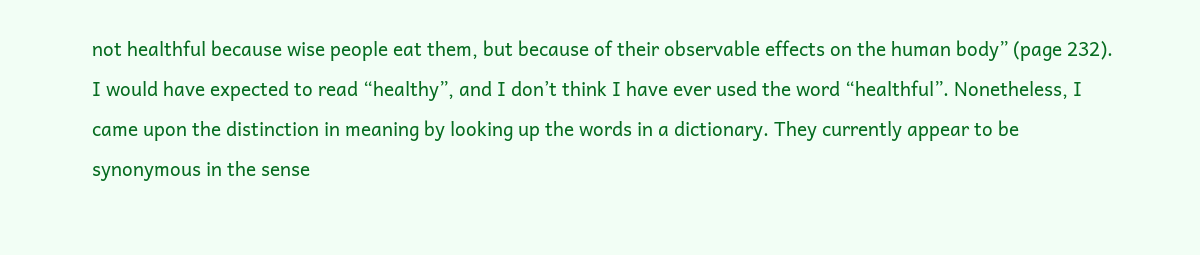not healthful because wise people eat them, but because of their observable effects on the human body” (page 232). I would have expected to read “healthy”, and I don’t think I have ever used the word “healthful”. Nonetheless, I came upon the distinction in meaning by looking up the words in a dictionary. They currently appear to be synonymous in the sense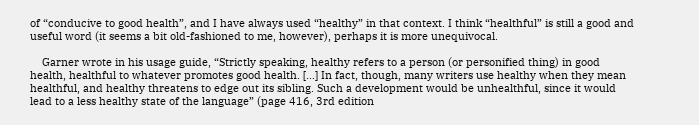of “conducive to good health”, and I have always used “healthy” in that context. I think “healthful” is still a good and useful word (it seems a bit old-fashioned to me, however), perhaps it is more unequivocal.

    Garner wrote in his usage guide, “Strictly speaking, healthy refers to a person (or personified thing) in good health, healthful to whatever promotes good health. […] In fact, though, many writers use healthy when they mean healthful, and healthy threatens to edge out its sibling. Such a development would be unhealthful, since it would lead to a less healthy state of the language” (page 416, 3rd edition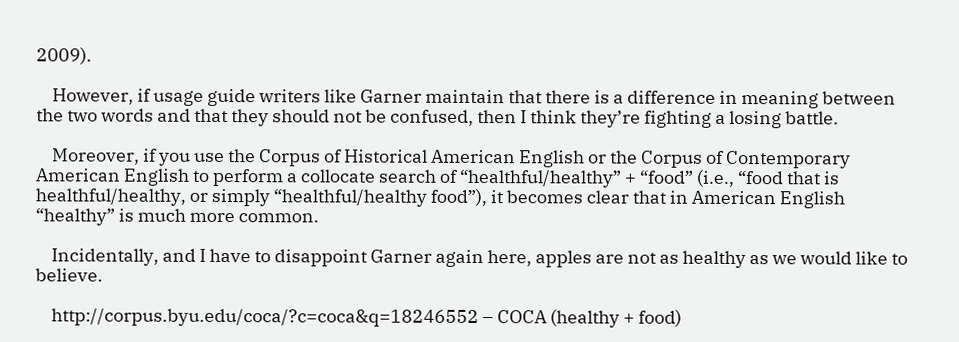2009).

    However, if usage guide writers like Garner maintain that there is a difference in meaning between the two words and that they should not be confused, then I think they’re fighting a losing battle.

    Moreover, if you use the Corpus of Historical American English or the Corpus of Contemporary American English to perform a collocate search of “healthful/healthy” + “food” (i.e., “food that is healthful/healthy, or simply “healthful/healthy food”), it becomes clear that in American English “healthy” is much more common.

    Incidentally, and I have to disappoint Garner again here, apples are not as healthy as we would like to believe.

    http://corpus.byu.edu/coca/?c=coca&q=18246552 – COCA (healthy + food)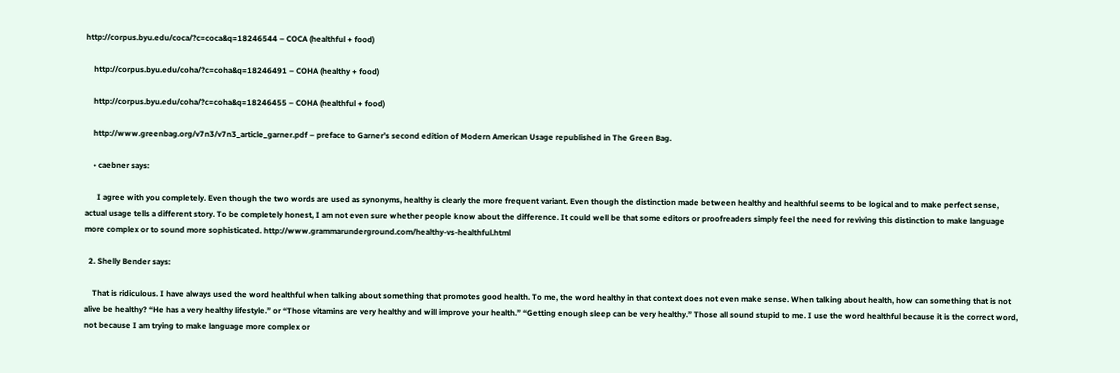http://corpus.byu.edu/coca/?c=coca&q=18246544 – COCA (healthful + food)

    http://corpus.byu.edu/coha/?c=coha&q=18246491 – COHA (healthy + food)

    http://corpus.byu.edu/coha/?c=coha&q=18246455 – COHA (healthful + food)

    http://www.greenbag.org/v7n3/v7n3_article_garner.pdf – preface to Garner’s second edition of Modern American Usage republished in The Green Bag.

    • caebner says:

      I agree with you completely. Even though the two words are used as synonyms, healthy is clearly the more frequent variant. Even though the distinction made between healthy and healthful seems to be logical and to make perfect sense, actual usage tells a different story. To be completely honest, I am not even sure whether people know about the difference. It could well be that some editors or proofreaders simply feel the need for reviving this distinction to make language more complex or to sound more sophisticated. http://www.grammarunderground.com/healthy-vs-healthful.html

  2. Shelly Bender says:

    That is ridiculous. I have always used the word healthful when talking about something that promotes good health. To me, the word healthy in that context does not even make sense. When talking about health, how can something that is not alive be healthy? “He has a very healthy lifestyle.” or “Those vitamins are very healthy and will improve your health.” “Getting enough sleep can be very healthy.” Those all sound stupid to me. I use the word healthful because it is the correct word, not because I am trying to make language more complex or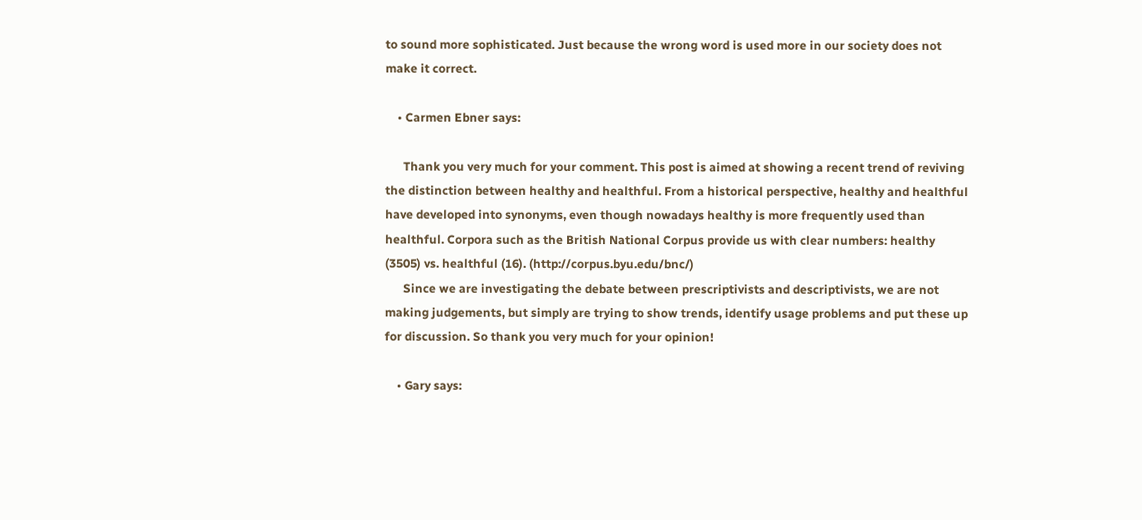to sound more sophisticated. Just because the wrong word is used more in our society does not make it correct.

    • Carmen Ebner says:

      Thank you very much for your comment. This post is aimed at showing a recent trend of reviving the distinction between healthy and healthful. From a historical perspective, healthy and healthful have developed into synonyms, even though nowadays healthy is more frequently used than healthful. Corpora such as the British National Corpus provide us with clear numbers: healthy (3505) vs. healthful (16). (http://corpus.byu.edu/bnc/)
      Since we are investigating the debate between prescriptivists and descriptivists, we are not making judgements, but simply are trying to show trends, identify usage problems and put these up for discussion. So thank you very much for your opinion!

    • Gary says: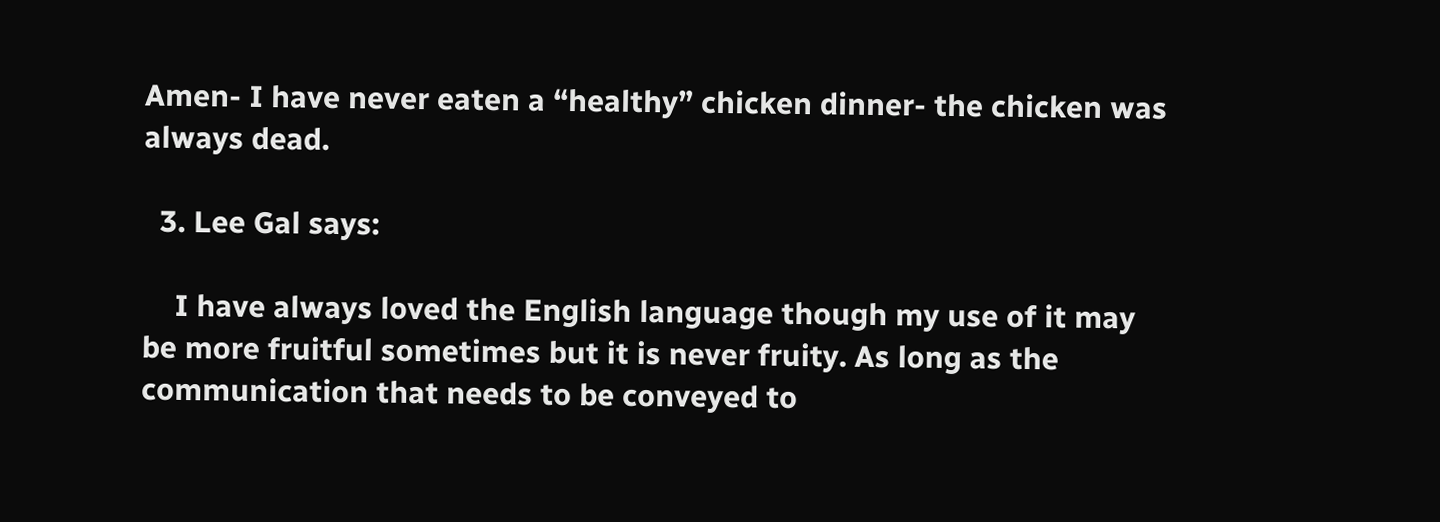Amen- I have never eaten a “healthy” chicken dinner- the chicken was always dead.

  3. Lee Gal says:

    I have always loved the English language though my use of it may be more fruitful sometimes but it is never fruity. As long as the communication that needs to be conveyed to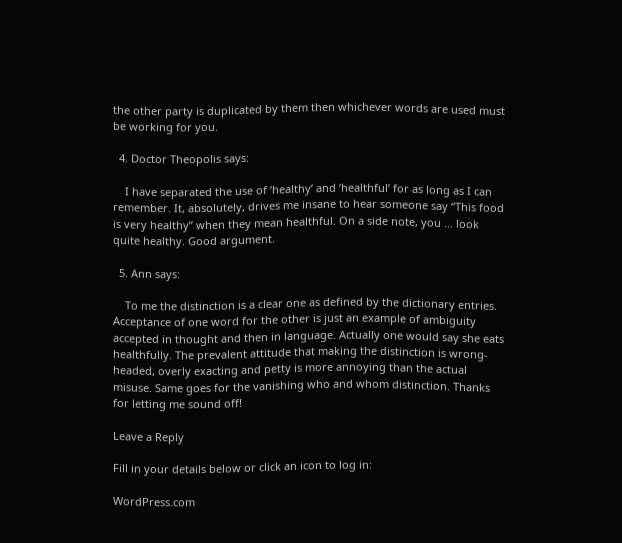the other party is duplicated by them then whichever words are used must be working for you.

  4. Doctor Theopolis says:

    I have separated the use of ‘healthy’ and ‘healthful’ for as long as I can remember. It, absolutely, drives me insane to hear someone say “This food is very healthy” when they mean healthful. On a side note, you … look quite healthy. Good argument.

  5. Ann says:

    To me the distinction is a clear one as defined by the dictionary entries. Acceptance of one word for the other is just an example of ambiguity accepted in thought and then in language. Actually one would say she eats healthfully. The prevalent attitude that making the distinction is wrong-headed, overly exacting and petty is more annoying than the actual misuse. Same goes for the vanishing who and whom distinction. Thanks for letting me sound off!

Leave a Reply

Fill in your details below or click an icon to log in:

WordPress.com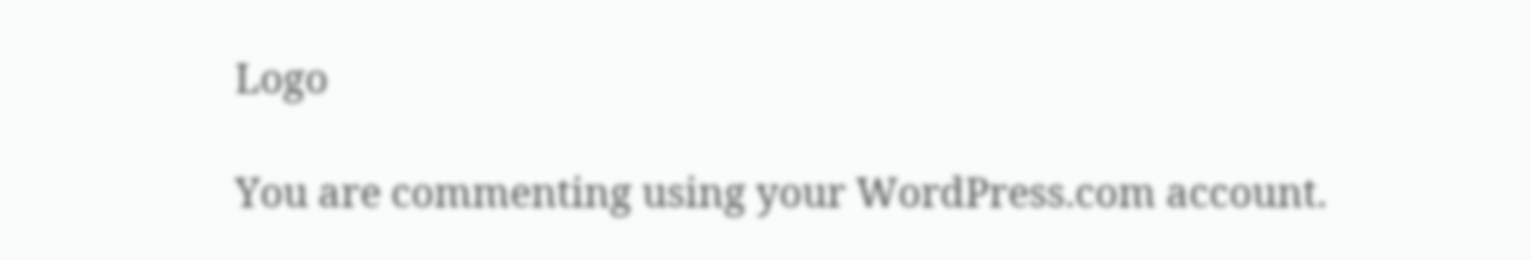Logo

You are commenting using your WordPress.com account.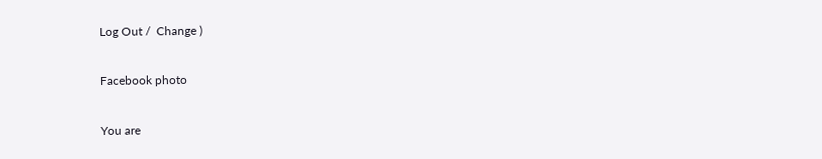Log Out /  Change )

Facebook photo

You are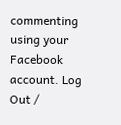commenting using your Facebook account. Log Out /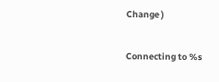Change )

Connecting to %s